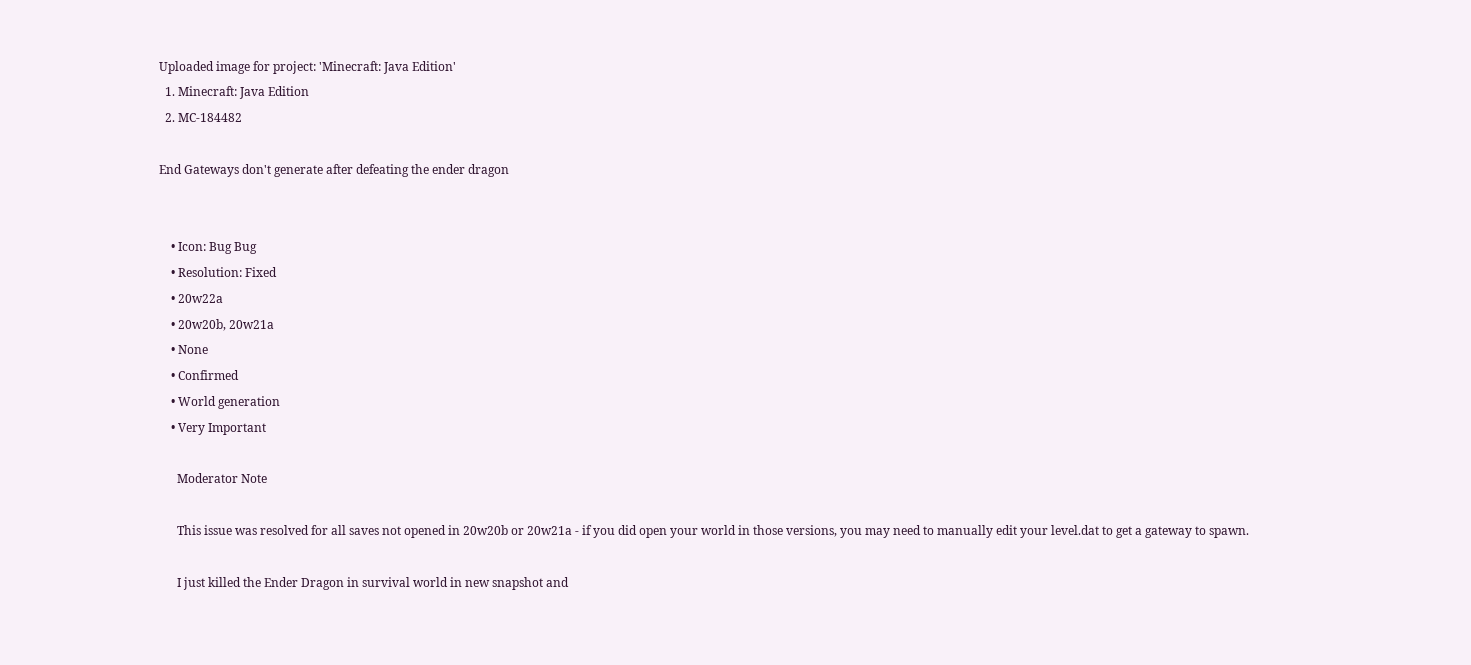Uploaded image for project: 'Minecraft: Java Edition'
  1. Minecraft: Java Edition
  2. MC-184482

End Gateways don't generate after defeating the ender dragon


    • Icon: Bug Bug
    • Resolution: Fixed
    • 20w22a
    • 20w20b, 20w21a
    • None
    • Confirmed
    • World generation
    • Very Important

      Moderator Note

      This issue was resolved for all saves not opened in 20w20b or 20w21a - if you did open your world in those versions, you may need to manually edit your level.dat to get a gateway to spawn.

      I just killed the Ender Dragon in survival world in new snapshot and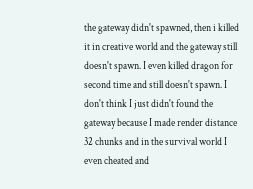the gateway didn't spawned, then i killed it in creative world and the gateway still doesn't spawn. I even killed dragon for second time and still doesn't spawn. I don't think I just didn't found the gateway because I made render distance 32 chunks and in the survival world I even cheated and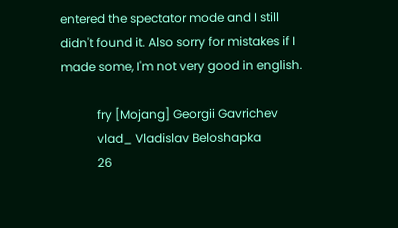entered the spectator mode and I still didn't found it. Also sorry for mistakes if I made some, I'm not very good in english.

            fry [Mojang] Georgii Gavrichev
            vlad_ Vladislav Beloshapka
            26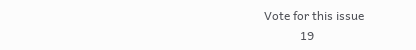Vote for this issue
            19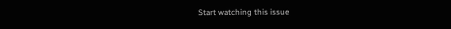Start watching this issue